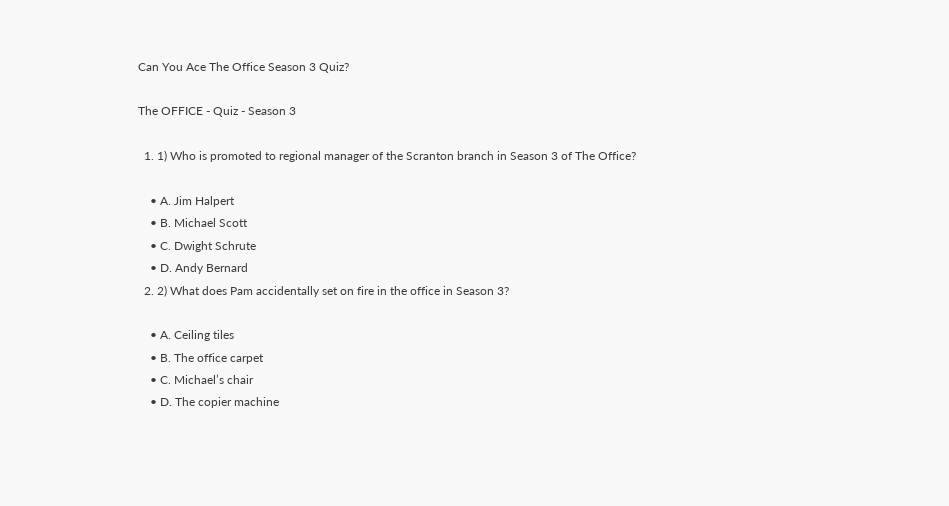Can You Ace The Office Season 3 Quiz?

The OFFICE - Quiz - Season 3

  1. 1) Who is promoted to regional manager of the Scranton branch in Season 3 of The Office?

    • A. Jim Halpert
    • B. Michael Scott
    • C. Dwight Schrute
    • D. Andy Bernard
  2. 2) What does Pam accidentally set on fire in the office in Season 3?

    • A. Ceiling tiles
    • B. The office carpet
    • C. Michael’s chair
    • D. The copier machine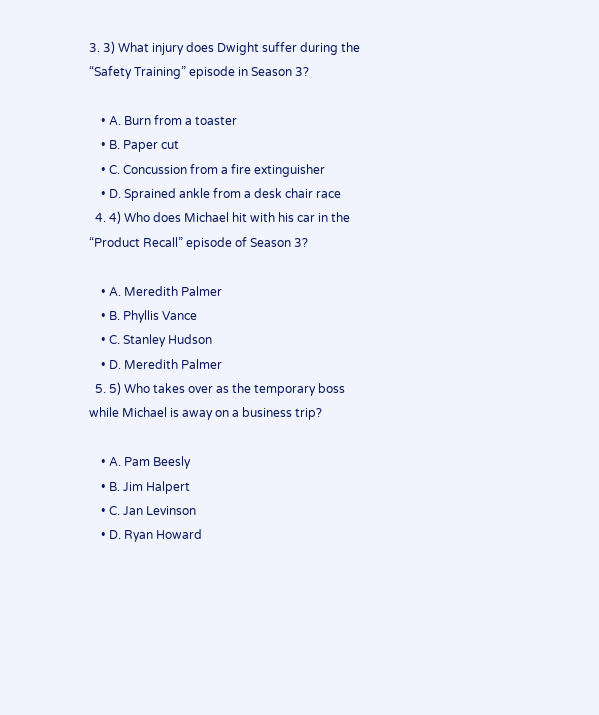3. 3) What injury does Dwight suffer during the “Safety Training” episode in Season 3?

    • A. Burn from a toaster
    • B. Paper cut
    • C. Concussion from a fire extinguisher
    • D. Sprained ankle from a desk chair race
  4. 4) Who does Michael hit with his car in the “Product Recall” episode of Season 3?

    • A. Meredith Palmer
    • B. Phyllis Vance
    • C. Stanley Hudson
    • D. Meredith Palmer
  5. 5) Who takes over as the temporary boss while Michael is away on a business trip?

    • A. Pam Beesly
    • B. Jim Halpert
    • C. Jan Levinson
    • D. Ryan Howard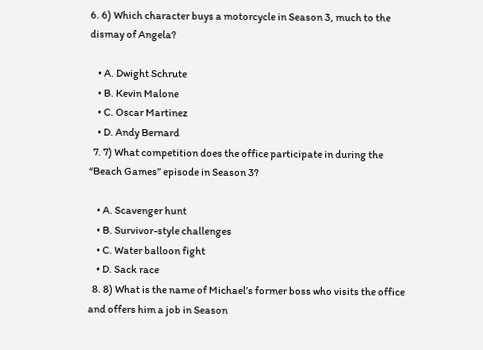6. 6) Which character buys a motorcycle in Season 3, much to the dismay of Angela?

    • A. Dwight Schrute
    • B. Kevin Malone
    • C. Oscar Martinez
    • D. Andy Bernard
  7. 7) What competition does the office participate in during the “Beach Games” episode in Season 3?

    • A. Scavenger hunt
    • B. Survivor-style challenges
    • C. Water balloon fight
    • D. Sack race
  8. 8) What is the name of Michael’s former boss who visits the office and offers him a job in Season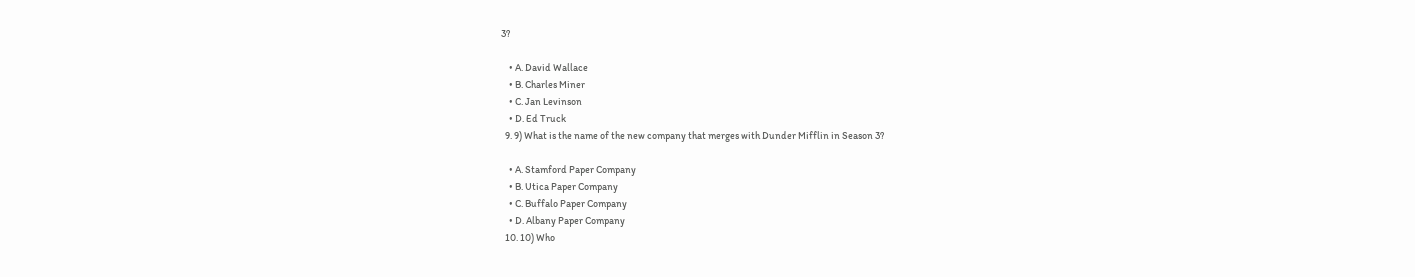3?

    • A. David Wallace
    • B. Charles Miner
    • C. Jan Levinson
    • D. Ed Truck
  9. 9) What is the name of the new company that merges with Dunder Mifflin in Season 3?

    • A. Stamford Paper Company
    • B. Utica Paper Company
    • C. Buffalo Paper Company
    • D. Albany Paper Company
  10. 10) Who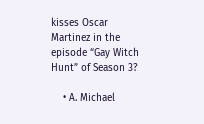kisses Oscar Martinez in the episode “Gay Witch Hunt” of Season 3?

    • A. Michael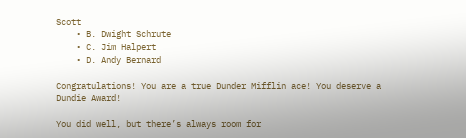Scott
    • B. Dwight Schrute
    • C. Jim Halpert
    • D. Andy Bernard

Congratulations! You are a true Dunder Mifflin ace! You deserve a Dundie Award!

You did well, but there’s always room for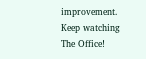improvement. Keep watching The Office!